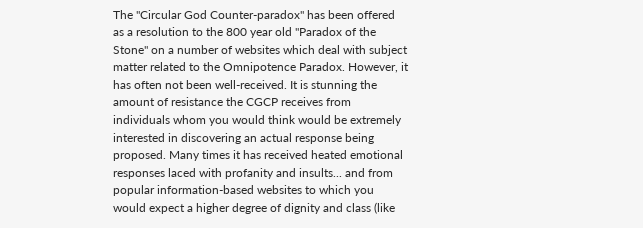The "Circular God Counter-paradox" has been offered as a resolution to the 800 year old "Paradox of the Stone" on a number of websites which deal with subject matter related to the Omnipotence Paradox. However, it has often not been well-received. It is stunning the amount of resistance the CGCP receives from individuals whom you would think would be extremely interested in discovering an actual response being proposed. Many times it has received heated emotional responses laced with profanity and insults... and from popular information-based websites to which you would expect a higher degree of dignity and class (like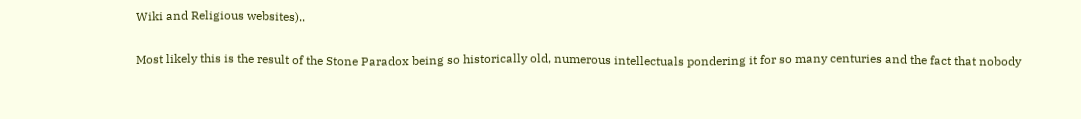Wiki and Religious websites)..

Most likely this is the result of the Stone Paradox being so historically old, numerous intellectuals pondering it for so many centuries and the fact that nobody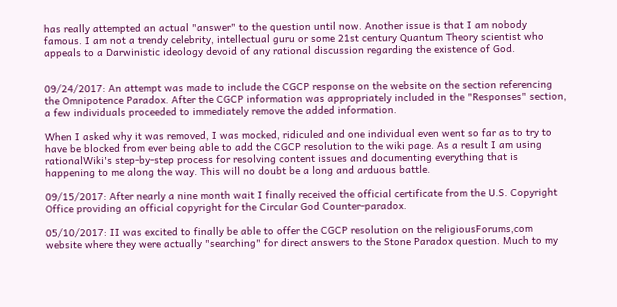has really attempted an actual "answer" to the question until now. Another issue is that I am nobody famous. I am not a trendy celebrity, intellectual guru or some 21st century Quantum Theory scientist who appeals to a Darwinistic ideology devoid of any rational discussion regarding the existence of God.


09/24/2017: An attempt was made to include the CGCP response on the website on the section referencing the Omnipotence Paradox. After the CGCP information was appropriately included in the "Responses" section, a few individuals proceeded to immediately remove the added information.

When I asked why it was removed, I was mocked, ridiculed and one individual even went so far as to try to have be blocked from ever being able to add the CGCP resolution to the wiki page. As a result I am using rationalWiki's step-by-step process for resolving content issues and documenting everything that is happening to me along the way. This will no doubt be a long and arduous battle.

09/15/2017: After nearly a nine month wait I finally received the official certificate from the U.S. Copyright Office providing an official copyright for the Circular God Counter-paradox.

05/10/2017: II was excited to finally be able to offer the CGCP resolution on the religiousForums,com website where they were actually "searching" for direct answers to the Stone Paradox question. Much to my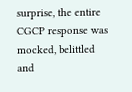surprise, the entire CGCP response was mocked, belittled and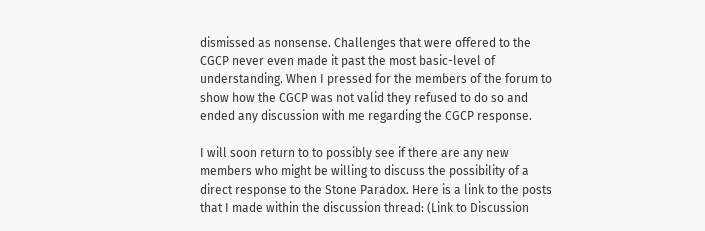dismissed as nonsense. Challenges that were offered to the CGCP never even made it past the most basic-level of understanding. When I pressed for the members of the forum to show how the CGCP was not valid they refused to do so and ended any discussion with me regarding the CGCP response.

I will soon return to to possibly see if there are any new members who might be willing to discuss the possibility of a direct response to the Stone Paradox. Here is a link to the posts that I made within the discussion thread: (Link to Discussion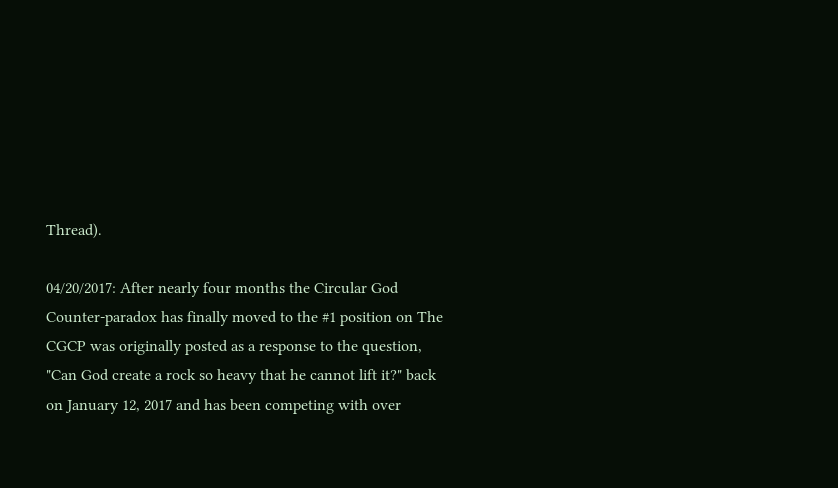Thread).

04/20/2017: After nearly four months the Circular God Counter-paradox has finally moved to the #1 position on The CGCP was originally posted as a response to the question, "Can God create a rock so heavy that he cannot lift it?" back on January 12, 2017 and has been competing with over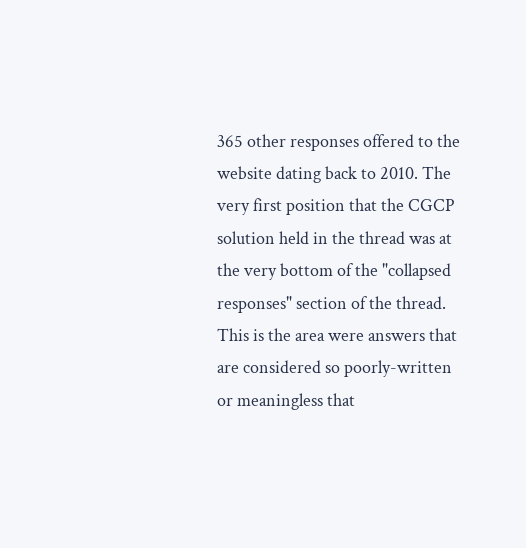365 other responses offered to the website dating back to 2010. The very first position that the CGCP solution held in the thread was at the very bottom of the "collapsed responses" section of the thread. This is the area were answers that are considered so poorly-written or meaningless that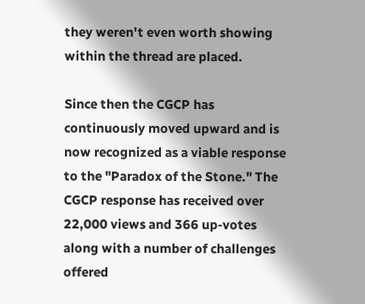they weren't even worth showing within the thread are placed.

Since then the CGCP has continuously moved upward and is now recognized as a viable response to the "Paradox of the Stone." The CGCP response has received over 22,000 views and 366 up-votes along with a number of challenges offered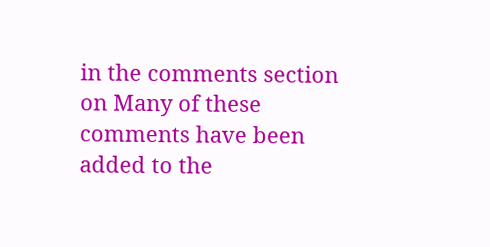in the comments section on Many of these comments have been added to the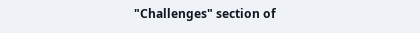"Challenges" section of